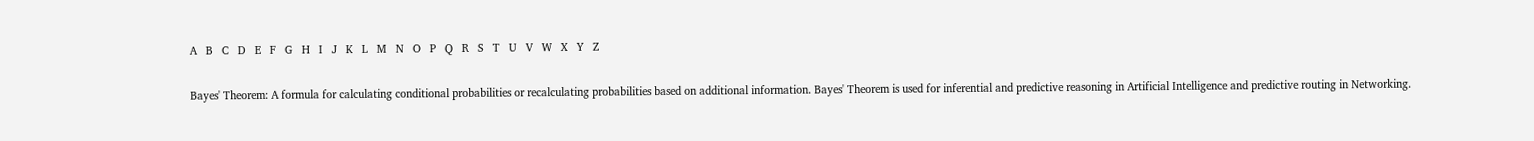A   B   C   D   E   F   G   H   I   J   K   L   M   N   O   P   Q   R   S   T   U   V   W   X   Y   Z

Bayes' Theorem: A formula for calculating conditional probabilities or recalculating probabilities based on additional information. Bayes' Theorem is used for inferential and predictive reasoning in Artificial Intelligence and predictive routing in Networking.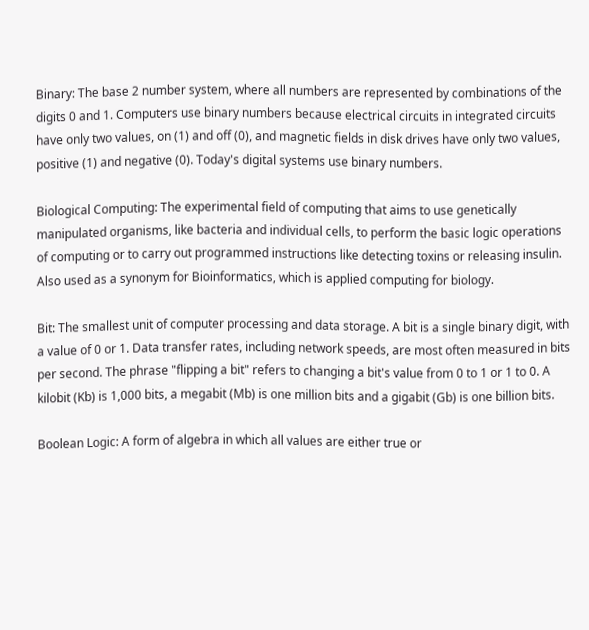Binary: The base 2 number system, where all numbers are represented by combinations of the digits 0 and 1. Computers use binary numbers because electrical circuits in integrated circuits have only two values, on (1) and off (0), and magnetic fields in disk drives have only two values, positive (1) and negative (0). Today's digital systems use binary numbers.

Biological Computing: The experimental field of computing that aims to use genetically manipulated organisms, like bacteria and individual cells, to perform the basic logic operations of computing or to carry out programmed instructions like detecting toxins or releasing insulin. Also used as a synonym for Bioinformatics, which is applied computing for biology.

Bit: The smallest unit of computer processing and data storage. A bit is a single binary digit, with a value of 0 or 1. Data transfer rates, including network speeds, are most often measured in bits per second. The phrase "flipping a bit" refers to changing a bit's value from 0 to 1 or 1 to 0. A kilobit (Kb) is 1,000 bits, a megabit (Mb) is one million bits and a gigabit (Gb) is one billion bits.

Boolean Logic: A form of algebra in which all values are either true or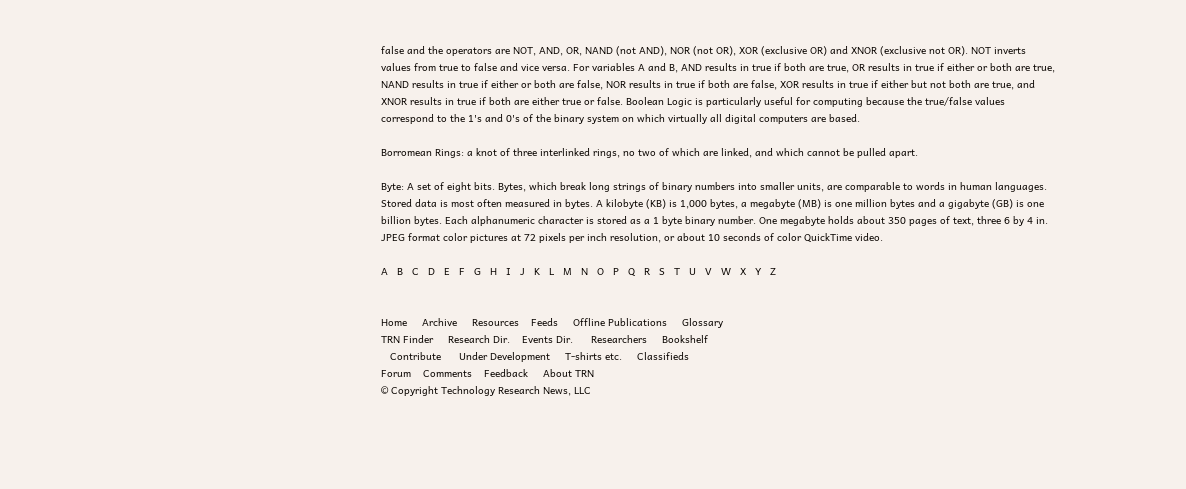false and the operators are NOT, AND, OR, NAND (not AND), NOR (not OR), XOR (exclusive OR) and XNOR (exclusive not OR). NOT inverts values from true to false and vice versa. For variables A and B, AND results in true if both are true, OR results in true if either or both are true, NAND results in true if either or both are false, NOR results in true if both are false, XOR results in true if either but not both are true, and XNOR results in true if both are either true or false. Boolean Logic is particularly useful for computing because the true/false values correspond to the 1's and 0's of the binary system on which virtually all digital computers are based.

Borromean Rings: a knot of three interlinked rings, no two of which are linked, and which cannot be pulled apart.

Byte: A set of eight bits. Bytes, which break long strings of binary numbers into smaller units, are comparable to words in human languages. Stored data is most often measured in bytes. A kilobyte (KB) is 1,000 bytes, a megabyte (MB) is one million bytes and a gigabyte (GB) is one billion bytes. Each alphanumeric character is stored as a 1 byte binary number. One megabyte holds about 350 pages of text, three 6 by 4 in. JPEG format color pictures at 72 pixels per inch resolution, or about 10 seconds of color QuickTime video.

A   B   C   D   E   F   G   H   I   J   K   L   M   N   O   P   Q   R   S   T   U   V   W   X   Y   Z


Home     Archive     Resources    Feeds     Offline Publications     Glossary
TRN Finder     Research Dir.    Events Dir.      Researchers     Bookshelf
   Contribute      Under Development     T-shirts etc.     Classifieds
Forum    Comments    Feedback     About TRN
© Copyright Technology Research News, LLC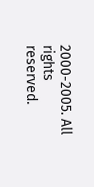2000-2005. All rights reserved.